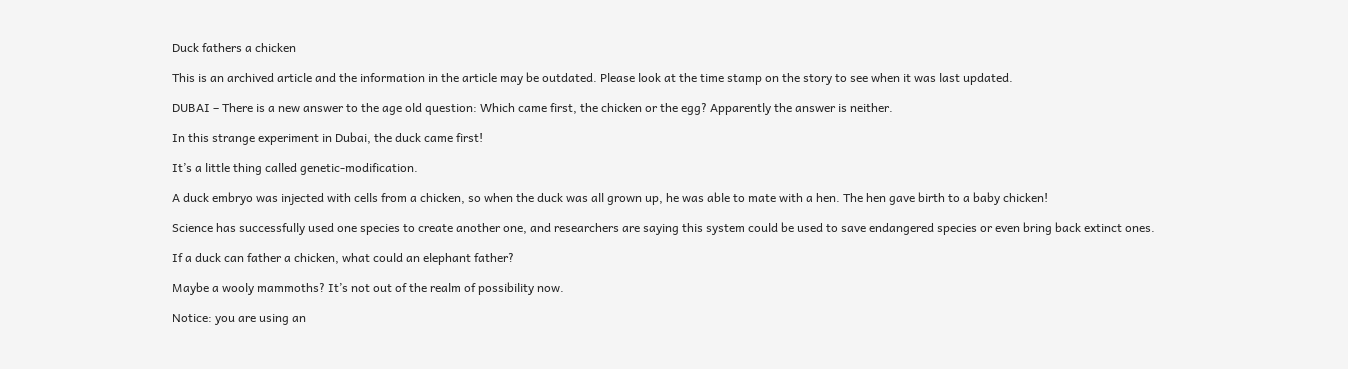Duck fathers a chicken

This is an archived article and the information in the article may be outdated. Please look at the time stamp on the story to see when it was last updated.

DUBAI – There is a new answer to the age old question: Which came first, the chicken or the egg? Apparently the answer is neither.

In this strange experiment in Dubai, the duck came first!

It’s a little thing called genetic-modification.

A duck embryo was injected with cells from a chicken, so when the duck was all grown up, he was able to mate with a hen. The hen gave birth to a baby chicken!

Science has successfully used one species to create another one, and researchers are saying this system could be used to save endangered species or even bring back extinct ones.

If a duck can father a chicken, what could an elephant father?

Maybe a wooly mammoths? It’s not out of the realm of possibility now.

Notice: you are using an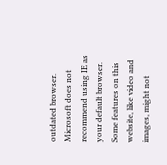outdated browser. Microsoft does not recommend using IE as your default browser. Some features on this website, like video and images, might not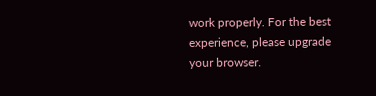work properly. For the best experience, please upgrade your browser.